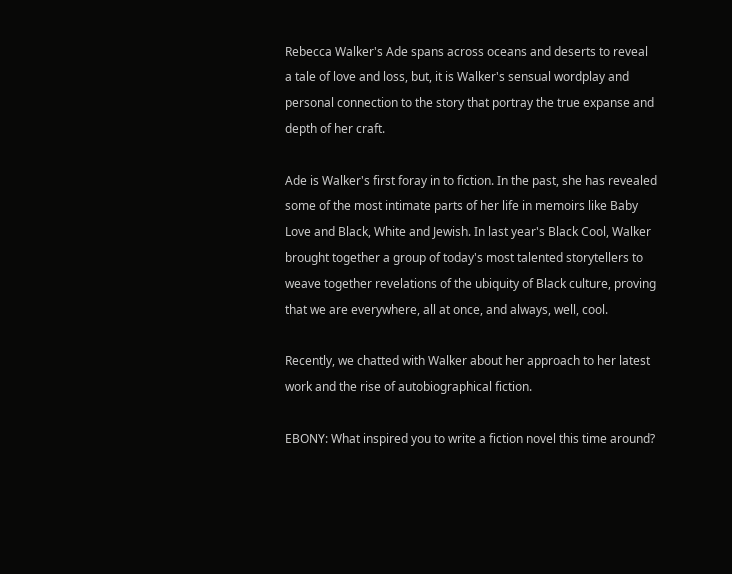Rebecca Walker's Ade spans across oceans and deserts to reveal a tale of love and loss, but, it is Walker's sensual wordplay and personal connection to the story that portray the true expanse and depth of her craft.

Ade is Walker's first foray in to fiction. In the past, she has revealed some of the most intimate parts of her life in memoirs like Baby Love and Black, White and Jewish. In last year's Black Cool, Walker brought together a group of today's most talented storytellers to weave together revelations of the ubiquity of Black culture, proving that we are everywhere, all at once, and always, well, cool.

Recently, we chatted with Walker about her approach to her latest work and the rise of autobiographical fiction.

EBONY: What inspired you to write a fiction novel this time around?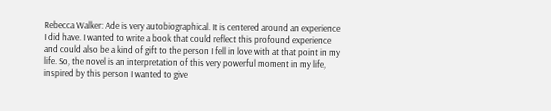Rebecca Walker: Ade is very autobiographical. It is centered around an experience I did have. I wanted to write a book that could reflect this profound experience and could also be a kind of gift to the person I fell in love with at that point in my life. So, the novel is an interpretation of this very powerful moment in my life, inspired by this person I wanted to give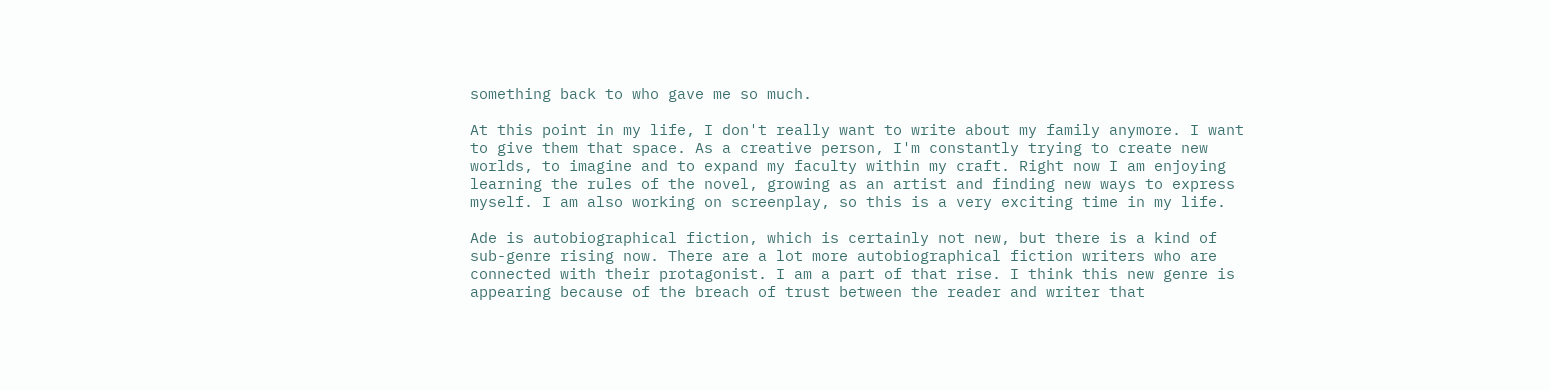something back to who gave me so much.

At this point in my life, I don't really want to write about my family anymore. I want to give them that space. As a creative person, I'm constantly trying to create new worlds, to imagine and to expand my faculty within my craft. Right now I am enjoying learning the rules of the novel, growing as an artist and finding new ways to express myself. I am also working on screenplay, so this is a very exciting time in my life.

Ade is autobiographical fiction, which is certainly not new, but there is a kind of sub-genre rising now. There are a lot more autobiographical fiction writers who are connected with their protagonist. I am a part of that rise. I think this new genre is appearing because of the breach of trust between the reader and writer that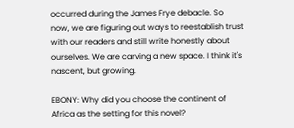occurred during the James Frye debacle. So now, we are figuring out ways to reestablish trust with our readers and still write honestly about ourselves. We are carving a new space. I think it's nascent, but growing.

EBONY: Why did you choose the continent of Africa as the setting for this novel?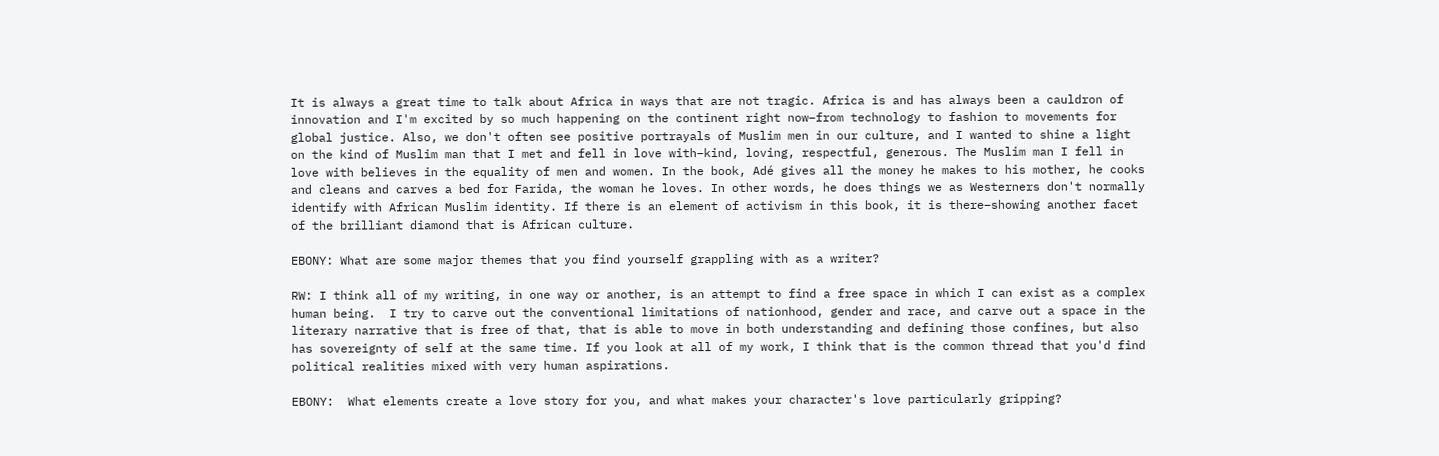It is always a great time to talk about Africa in ways that are not tragic. Africa is and has always been a cauldron of innovation and I'm excited by so much happening on the continent right now–from technology to fashion to movements for global justice. Also, we don't often see positive portrayals of Muslim men in our culture, and I wanted to shine a light on the kind of Muslim man that I met and fell in love with–kind, loving, respectful, generous. The Muslim man I fell in love with believes in the equality of men and women. In the book, Adé gives all the money he makes to his mother, he cooks and cleans and carves a bed for Farida, the woman he loves. In other words, he does things we as Westerners don't normally identify with African Muslim identity. If there is an element of activism in this book, it is there–showing another facet of the brilliant diamond that is African culture.

EBONY: What are some major themes that you find yourself grappling with as a writer?

RW: I think all of my writing, in one way or another, is an attempt to find a free space in which I can exist as a complex human being.  I try to carve out the conventional limitations of nationhood, gender and race, and carve out a space in the literary narrative that is free of that, that is able to move in both understanding and defining those confines, but also has sovereignty of self at the same time. If you look at all of my work, I think that is the common thread that you'd find political realities mixed with very human aspirations.

EBONY:  What elements create a love story for you, and what makes your character's love particularly gripping?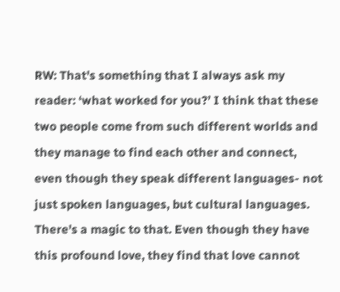RW: That's something that I always ask my reader: ‘what worked for you?’ I think that these two people come from such different worlds and they manage to find each other and connect, even though they speak different languages- not just spoken languages, but cultural languages. There's a magic to that. Even though they have this profound love, they find that love cannot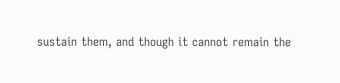sustain them, and though it cannot remain the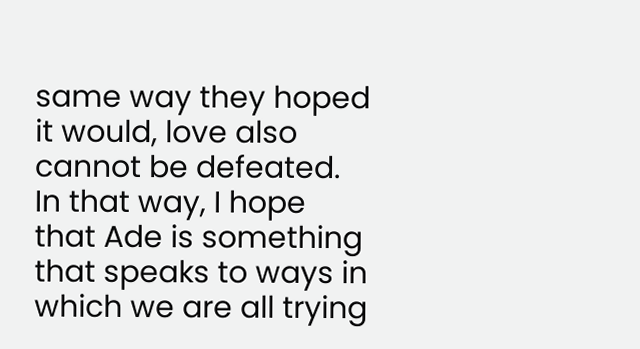same way they hoped it would, love also cannot be defeated. In that way, I hope that Ade is something that speaks to ways in which we are all trying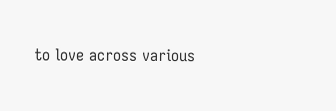to love across various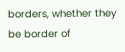borders, whether they be border of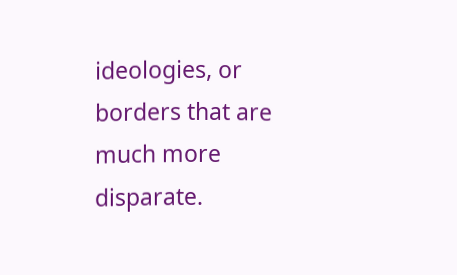ideologies, or borders that are much more disparate.